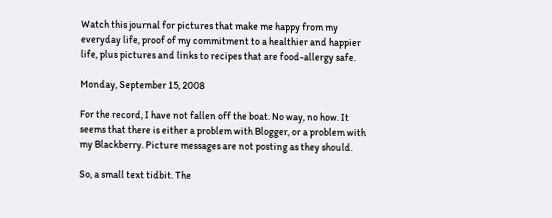Watch this journal for pictures that make me happy from my everyday life, proof of my commitment to a healthier and happier life, plus pictures and links to recipes that are food-allergy safe.

Monday, September 15, 2008

For the record, I have not fallen off the boat. No way, no how. It seems that there is either a problem with Blogger, or a problem with my Blackberry. Picture messages are not posting as they should.

So, a small text tidbit. The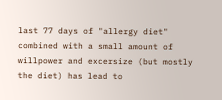last 77 days of "allergy diet" combined with a small amount of willpower and excersize (but mostly the diet) has lead to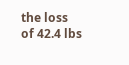the loss of 42.4 lbs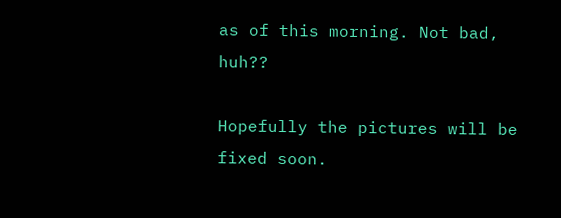as of this morning. Not bad, huh??

Hopefully the pictures will be fixed soon.